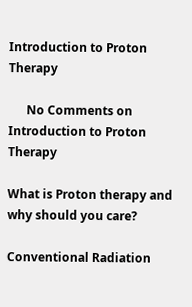Introduction to Proton Therapy

      No Comments on Introduction to Proton Therapy

What is Proton therapy and why should you care?

Conventional Radiation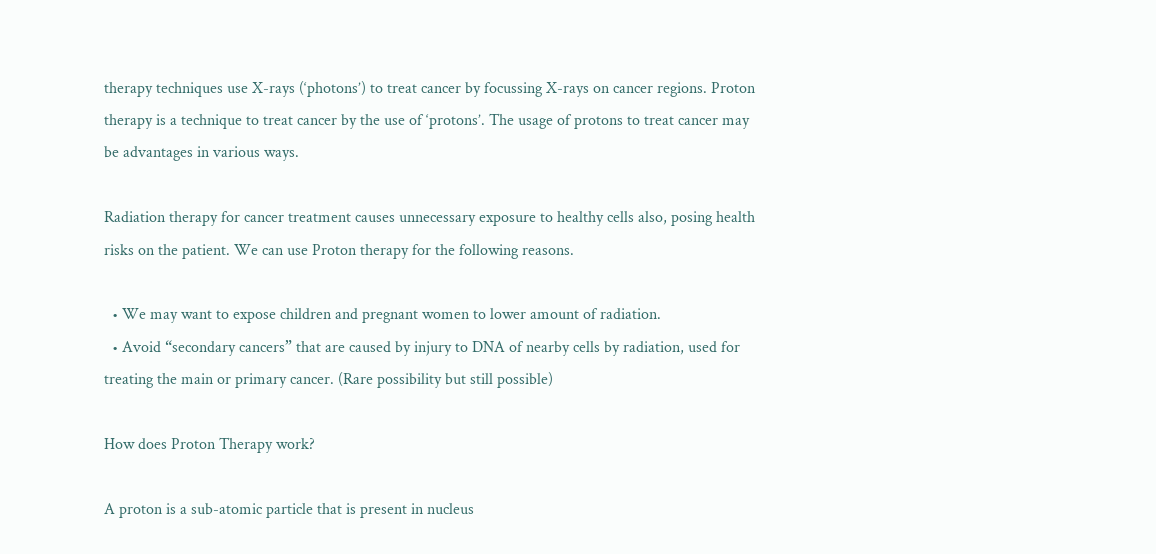therapy techniques use X-rays (‘photons’) to treat cancer by focussing X-rays on cancer regions. Proton therapy is a technique to treat cancer by the use of ‘protons’. The usage of protons to treat cancer may be advantages in various ways.

Radiation therapy for cancer treatment causes unnecessary exposure to healthy cells also, posing health risks on the patient. We can use Proton therapy for the following reasons.

  • We may want to expose children and pregnant women to lower amount of radiation.
  • Avoid “secondary cancers” that are caused by injury to DNA of nearby cells by radiation, used for treating the main or primary cancer. (Rare possibility but still possible)

How does Proton Therapy work?

A proton is a sub-atomic particle that is present in nucleus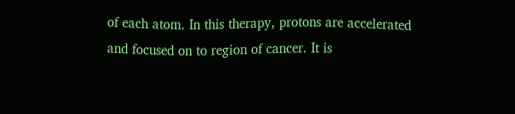of each atom. In this therapy, protons are accelerated and focused on to region of cancer. It is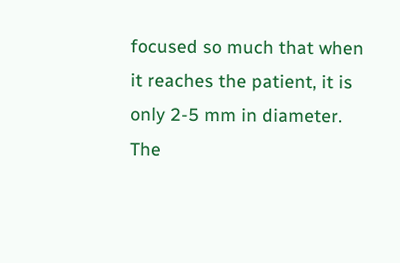focused so much that when it reaches the patient, it is only 2-5 mm in diameter. The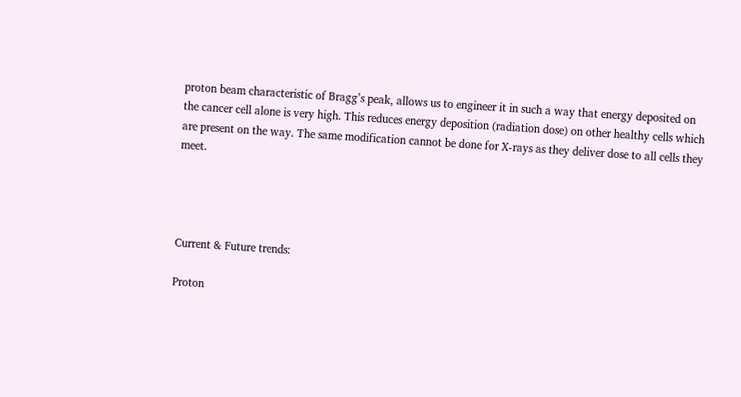proton beam characteristic of Bragg’s peak, allows us to engineer it in such a way that energy deposited on the cancer cell alone is very high. This reduces energy deposition (radiation dose) on other healthy cells which are present on the way. The same modification cannot be done for X-rays as they deliver dose to all cells they meet.




Current & Future trends:

Proton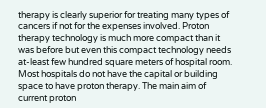therapy is clearly superior for treating many types of cancers if not for the expenses involved. Proton therapy technology is much more compact than it was before but even this compact technology needs at-least few hundred square meters of hospital room. Most hospitals do not have the capital or building space to have proton therapy. The main aim of current proton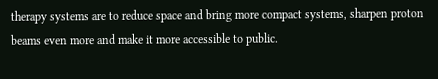therapy systems are to reduce space and bring more compact systems, sharpen proton beams even more and make it more accessible to public.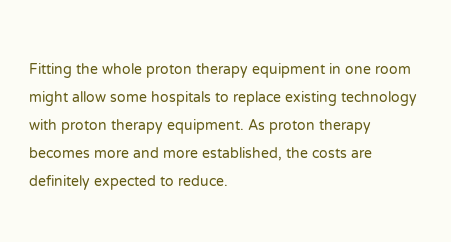Fitting the whole proton therapy equipment in one room might allow some hospitals to replace existing technology with proton therapy equipment. As proton therapy becomes more and more established, the costs are definitely expected to reduce.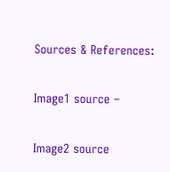Sources & References:

Image1 source –

Image2 source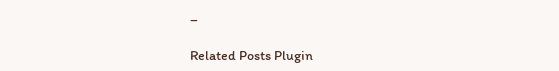–

Related Posts Plugin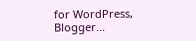for WordPress, Blogger...